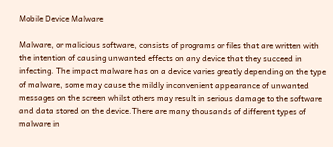Mobile Device Malware

Malware, or malicious software, consists of programs or files that are written with the intention of causing unwanted effects on any device that they succeed in infecting. The impact malware has on a device varies greatly depending on the type of malware, some may cause the mildly inconvenient appearance of unwanted messages on the screen whilst others may result in serious damage to the software and data stored on the device.There are many thousands of different types of malware in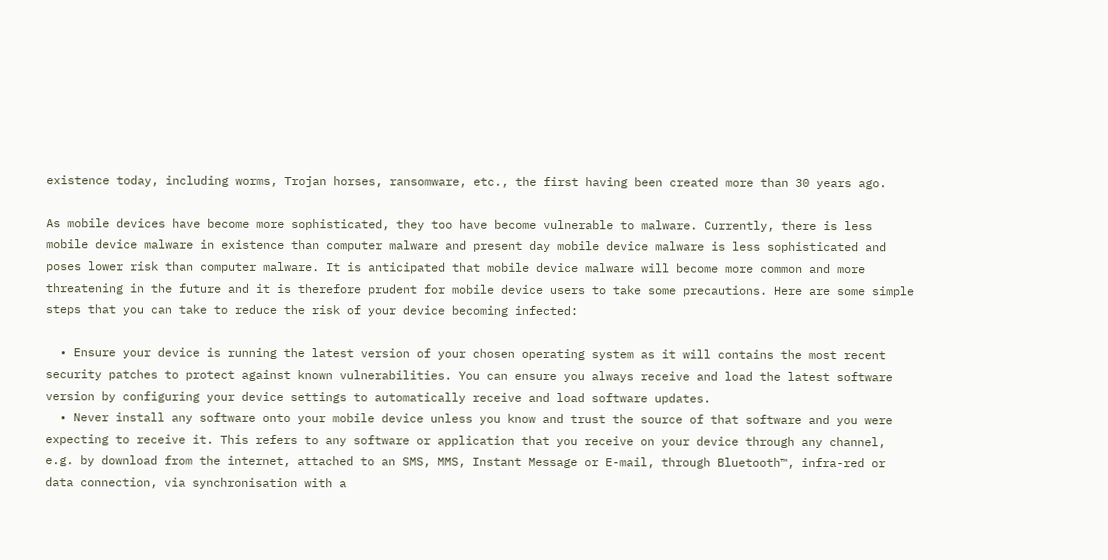existence today, including worms, Trojan horses, ransomware, etc., the first having been created more than 30 years ago.

As mobile devices have become more sophisticated, they too have become vulnerable to malware. Currently, there is less mobile device malware in existence than computer malware and present day mobile device malware is less sophisticated and poses lower risk than computer malware. It is anticipated that mobile device malware will become more common and more threatening in the future and it is therefore prudent for mobile device users to take some precautions. Here are some simple steps that you can take to reduce the risk of your device becoming infected:

  • Ensure your device is running the latest version of your chosen operating system as it will contains the most recent security patches to protect against known vulnerabilities. You can ensure you always receive and load the latest software version by configuring your device settings to automatically receive and load software updates.
  • Never install any software onto your mobile device unless you know and trust the source of that software and you were expecting to receive it. This refers to any software or application that you receive on your device through any channel, e.g. by download from the internet, attached to an SMS, MMS, Instant Message or E-mail, through Bluetooth™, infra-red or data connection, via synchronisation with a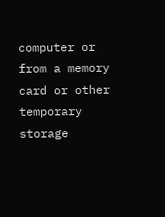computer or from a memory card or other temporary storage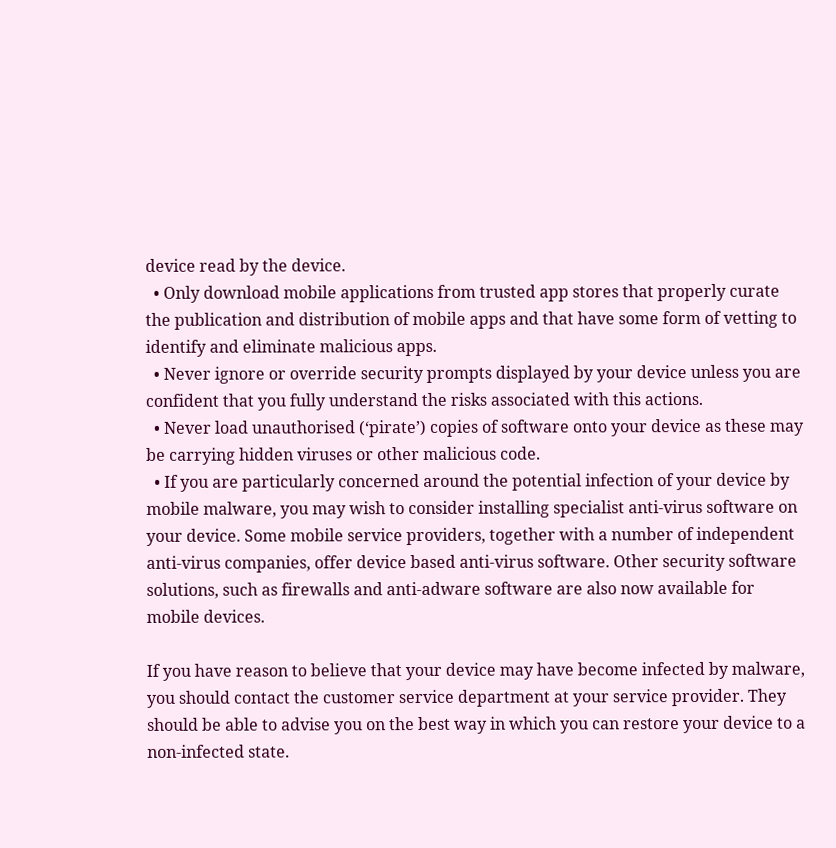device read by the device.
  • Only download mobile applications from trusted app stores that properly curate the publication and distribution of mobile apps and that have some form of vetting to identify and eliminate malicious apps.
  • Never ignore or override security prompts displayed by your device unless you are confident that you fully understand the risks associated with this actions.
  • Never load unauthorised (‘pirate’) copies of software onto your device as these may be carrying hidden viruses or other malicious code.
  • If you are particularly concerned around the potential infection of your device by mobile malware, you may wish to consider installing specialist anti-virus software on your device. Some mobile service providers, together with a number of independent anti-virus companies, offer device based anti-virus software. Other security software solutions, such as firewalls and anti-adware software are also now available for mobile devices.

If you have reason to believe that your device may have become infected by malware, you should contact the customer service department at your service provider. They should be able to advise you on the best way in which you can restore your device to a non-infected state.